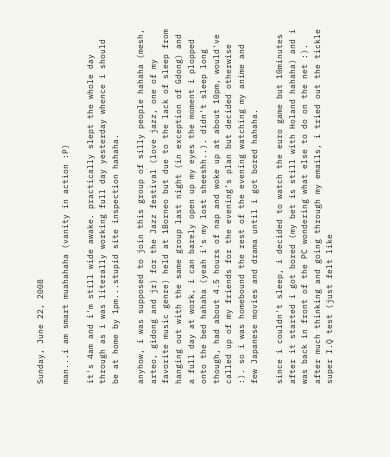Sunday, June 22, 2008

man...i am smart muahahaha (vanity in action :P)

it's 4am and i'm still wide awake. practically slept the whole day through as i was literally working full day yesterday whence i should be at home by 1pm...stupid site inspection hahaha.

anyhow, i was supposed to join this group of silly people hahaha (mesh, arteo, gidong and jr) for the Jazz festival (love jazz, one of my favorite music genre) held at 1Borneo but due to the lack of sleep from hanging out with the same group last night (in exception of Gdong) and a full day at work, i can barely open up my eyes the moment i plopped onto the bed hahaha (yeah i's my lost sheeshh..). didn't sleep long though, had about 4.5 hours of nap and woke up at about 10pm, would've called up of my friends for the evening's plan but decided otherwise :). so i was homebound the rest of the evening watching my anime and few Japanese movies and drama until i got bored hahaha.

since i couldn't sleep, i decided to watch the euro game but 10minutes after it started i got bored (my bet is still with Holand hahaha) and i was back in front of the PC wondering what else to do on the net :). after much thinking and going through my emails, i tried out the tickle super I.Q test (just felt like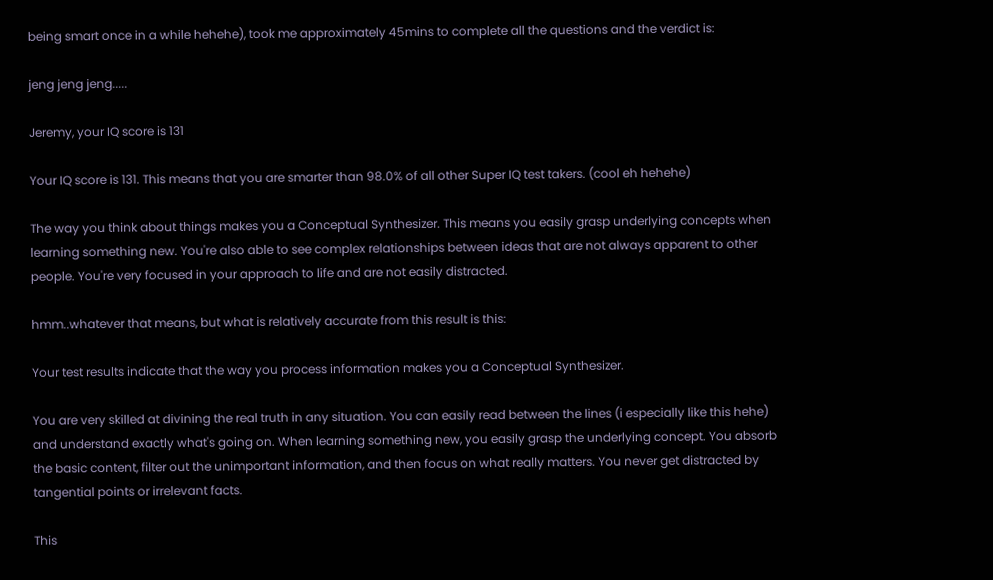being smart once in a while hehehe), took me approximately 45mins to complete all the questions and the verdict is:

jeng jeng jeng.....

Jeremy, your IQ score is 131

Your IQ score is 131. This means that you are smarter than 98.0% of all other Super IQ test takers. (cool eh hehehe)

The way you think about things makes you a Conceptual Synthesizer. This means you easily grasp underlying concepts when learning something new. You're also able to see complex relationships between ideas that are not always apparent to other people. You're very focused in your approach to life and are not easily distracted.

hmm..whatever that means, but what is relatively accurate from this result is this:

Your test results indicate that the way you process information makes you a Conceptual Synthesizer.

You are very skilled at divining the real truth in any situation. You can easily read between the lines (i especially like this hehe) and understand exactly what's going on. When learning something new, you easily grasp the underlying concept. You absorb the basic content, filter out the unimportant information, and then focus on what really matters. You never get distracted by tangential points or irrelevant facts.

This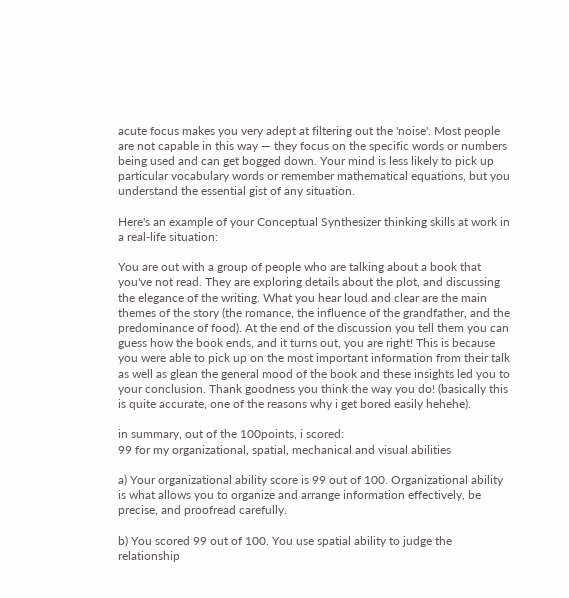acute focus makes you very adept at filtering out the 'noise'. Most people are not capable in this way — they focus on the specific words or numbers being used and can get bogged down. Your mind is less likely to pick up particular vocabulary words or remember mathematical equations, but you understand the essential gist of any situation.

Here's an example of your Conceptual Synthesizer thinking skills at work in a real-life situation:

You are out with a group of people who are talking about a book that you've not read. They are exploring details about the plot, and discussing the elegance of the writing. What you hear loud and clear are the main themes of the story (the romance, the influence of the grandfather, and the predominance of food). At the end of the discussion you tell them you can guess how the book ends, and it turns out, you are right! This is because you were able to pick up on the most important information from their talk as well as glean the general mood of the book and these insights led you to your conclusion. Thank goodness you think the way you do! (basically this is quite accurate, one of the reasons why i get bored easily hehehe).

in summary, out of the 100points, i scored:
99 for my organizational, spatial, mechanical and visual abilities

a) Your organizational ability score is 99 out of 100. Organizational ability is what allows you to organize and arrange information effectively, be precise, and proofread carefully.

b) You scored 99 out of 100. You use spatial ability to judge the relationship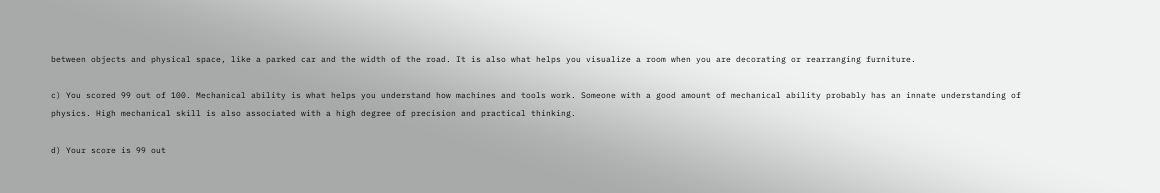between objects and physical space, like a parked car and the width of the road. It is also what helps you visualize a room when you are decorating or rearranging furniture.

c) You scored 99 out of 100. Mechanical ability is what helps you understand how machines and tools work. Someone with a good amount of mechanical ability probably has an innate understanding of physics. High mechanical skill is also associated with a high degree of precision and practical thinking.

d) Your score is 99 out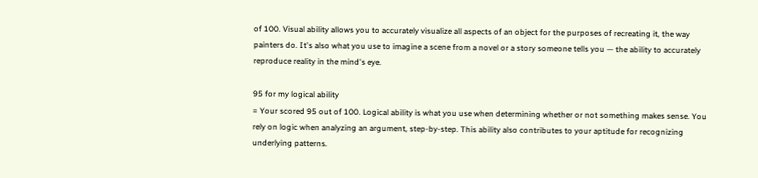of 100. Visual ability allows you to accurately visualize all aspects of an object for the purposes of recreating it, the way painters do. It's also what you use to imagine a scene from a novel or a story someone tells you — the ability to accurately reproduce reality in the mind's eye.

95 for my logical ability
= Your scored 95 out of 100. Logical ability is what you use when determining whether or not something makes sense. You rely on logic when analyzing an argument, step-by-step. This ability also contributes to your aptitude for recognizing underlying patterns.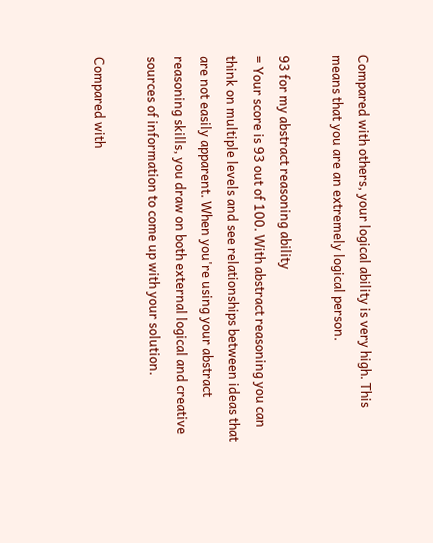Compared with others, your logical ability is very high. This means that you are an extremely logical person.

93 for my abstract reasoning ability
= Your score is 93 out of 100. With abstract reasoning you can think on multiple levels and see relationships between ideas that are not easily apparent. When you're using your abstract reasoning skills, you draw on both external logical and creative sources of information to come up with your solution.

Compared with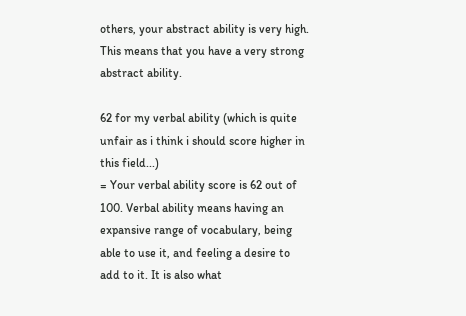others, your abstract ability is very high. This means that you have a very strong abstract ability.

62 for my verbal ability (which is quite unfair as i think i should score higher in this field...)
= Your verbal ability score is 62 out of 100. Verbal ability means having an expansive range of vocabulary, being able to use it, and feeling a desire to add to it. It is also what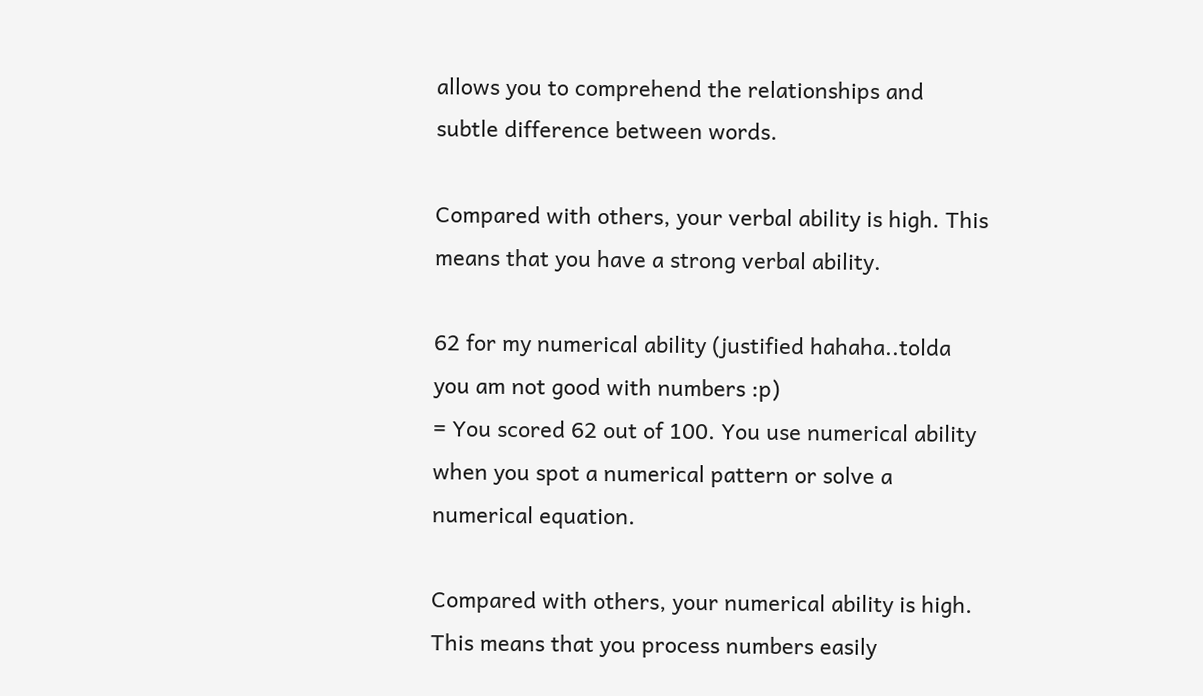allows you to comprehend the relationships and subtle difference between words.

Compared with others, your verbal ability is high. This means that you have a strong verbal ability.

62 for my numerical ability (justified hahaha..tolda you am not good with numbers :p)
= You scored 62 out of 100. You use numerical ability when you spot a numerical pattern or solve a numerical equation.

Compared with others, your numerical ability is high. This means that you process numbers easily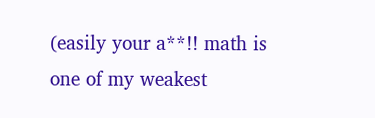(easily your a**!! math is one of my weakest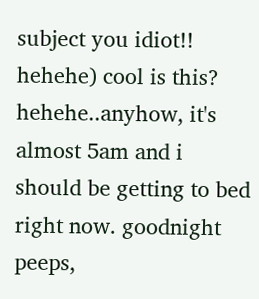subject you idiot!! hehehe) cool is this? hehehe..anyhow, it's almost 5am and i should be getting to bed right now. goodnight peeps,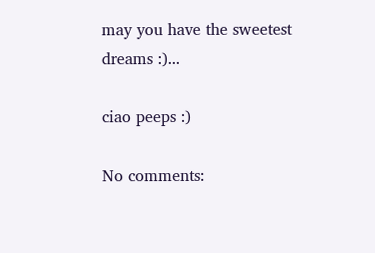may you have the sweetest dreams :)...

ciao peeps :)

No comments: